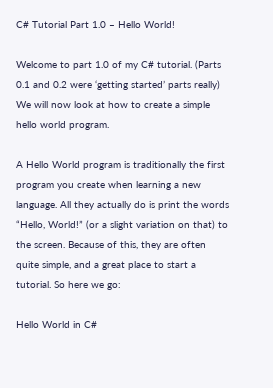C# Tutorial Part 1.0 – Hello World!

Welcome to part 1.0 of my C# tutorial. (Parts 0.1 and 0.2 were ‘getting started’ parts really) We will now look at how to create a simple hello world program.

A Hello World program is traditionally the first program you create when learning a new language. All they actually do is print the words “Hello, World!” (or a slight variation on that) to the screen. Because of this, they are often quite simple, and a great place to start a tutorial. So here we go:

Hello World in C#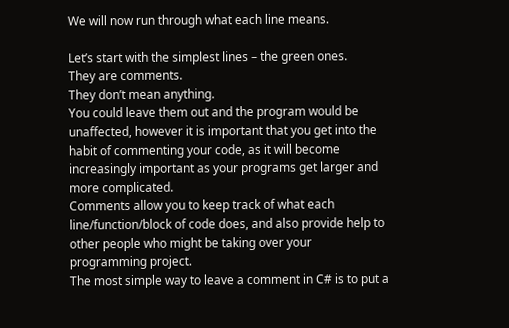We will now run through what each line means.

Let’s start with the simplest lines – the green ones.
They are comments.
They don’t mean anything.
You could leave them out and the program would be unaffected, however it is important that you get into the habit of commenting your code, as it will become increasingly important as your programs get larger and more complicated.
Comments allow you to keep track of what each line/function/block of code does, and also provide help to other people who might be taking over your programming project.
The most simple way to leave a comment in C# is to put a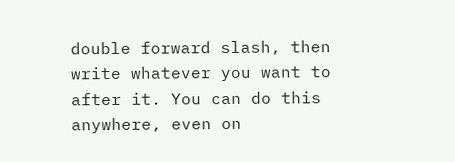double forward slash, then write whatever you want to after it. You can do this anywhere, even on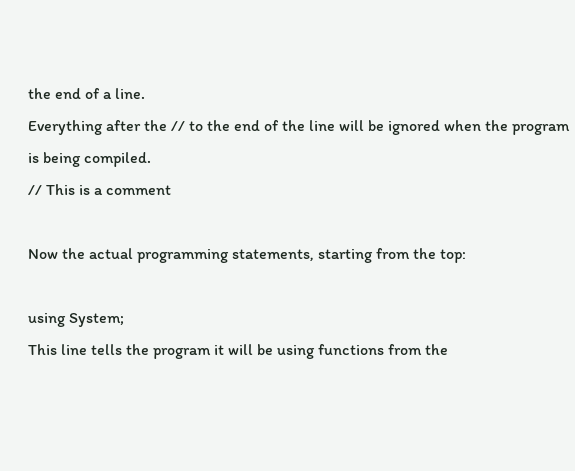the end of a line.
Everything after the // to the end of the line will be ignored when the program is being compiled.
// This is a comment

Now the actual programming statements, starting from the top:

using System;
This line tells the program it will be using functions from the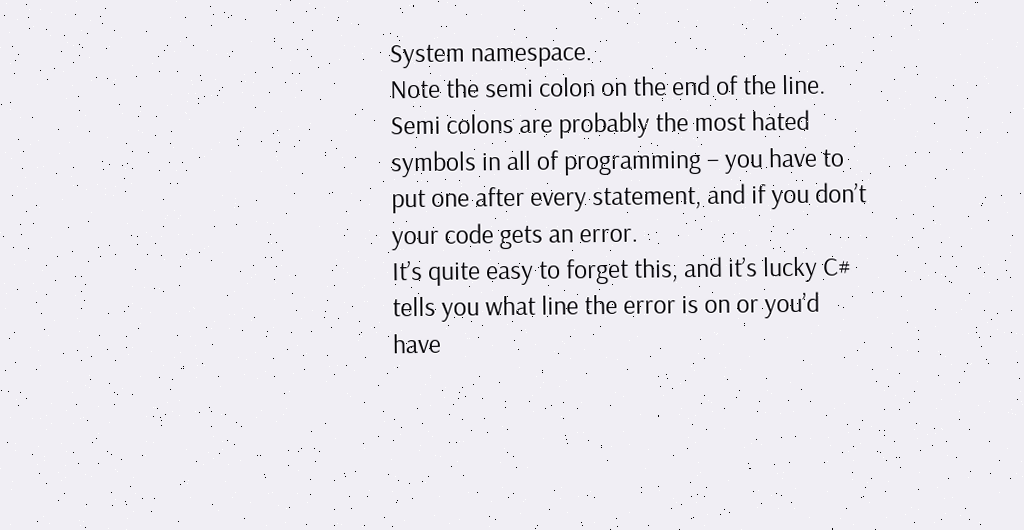System namespace.
Note the semi colon on the end of the line.
Semi colons are probably the most hated symbols in all of programming – you have to put one after every statement, and if you don’t your code gets an error.
It’s quite easy to forget this, and it’s lucky C# tells you what line the error is on or you’d have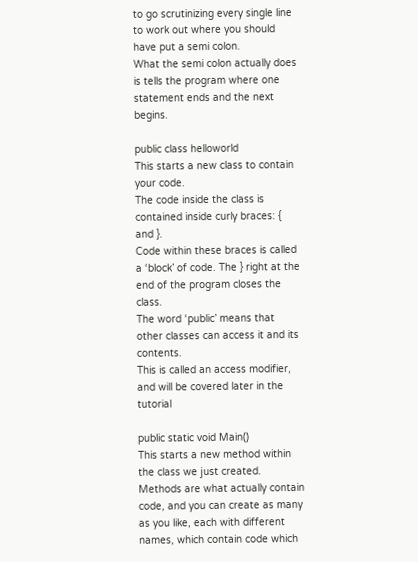to go scrutinizing every single line to work out where you should have put a semi colon.
What the semi colon actually does is tells the program where one statement ends and the next begins.

public class helloworld
This starts a new class to contain your code.
The code inside the class is contained inside curly braces: { and }.
Code within these braces is called a ‘block’ of code. The } right at the end of the program closes the class.
The word ‘public’ means that other classes can access it and its contents.
This is called an access modifier, and will be covered later in the tutorial

public static void Main()
This starts a new method within the class we just created. Methods are what actually contain code, and you can create as many as you like, each with different names, which contain code which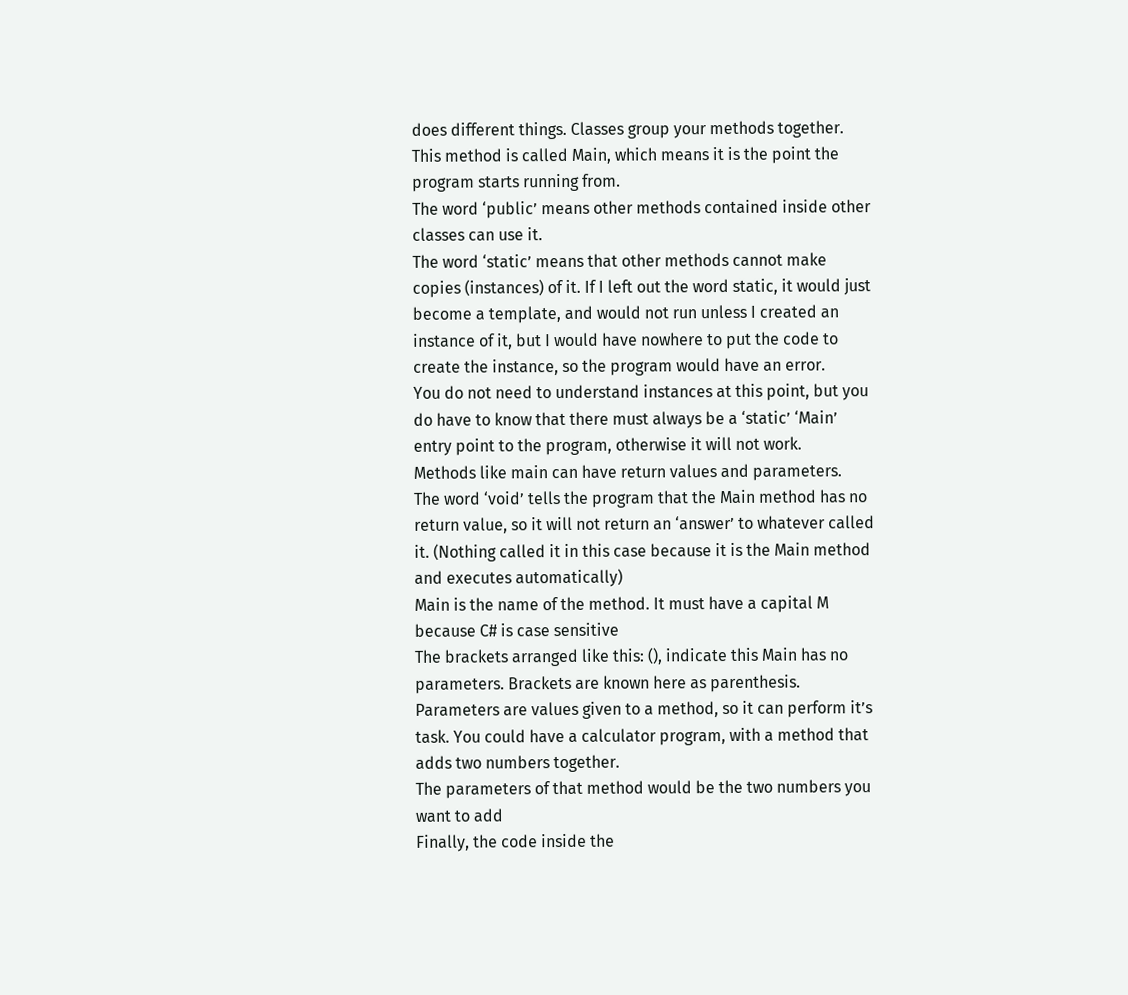does different things. Classes group your methods together.
This method is called Main, which means it is the point the program starts running from.
The word ‘public’ means other methods contained inside other classes can use it.
The word ‘static’ means that other methods cannot make copies (instances) of it. If I left out the word static, it would just become a template, and would not run unless I created an instance of it, but I would have nowhere to put the code to create the instance, so the program would have an error.
You do not need to understand instances at this point, but you do have to know that there must always be a ‘static’ ‘Main’ entry point to the program, otherwise it will not work.
Methods like main can have return values and parameters.
The word ‘void’ tells the program that the Main method has no return value, so it will not return an ‘answer’ to whatever called it. (Nothing called it in this case because it is the Main method and executes automatically)
Main is the name of the method. It must have a capital M because C# is case sensitive
The brackets arranged like this: (), indicate this Main has no parameters. Brackets are known here as parenthesis.
Parameters are values given to a method, so it can perform it’s task. You could have a calculator program, with a method that adds two numbers together.
The parameters of that method would be the two numbers you want to add
Finally, the code inside the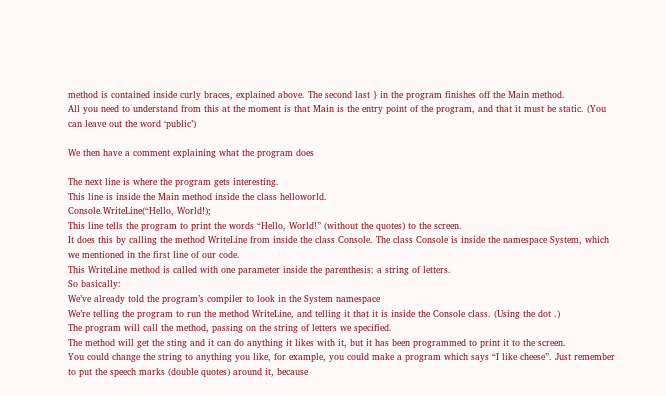method is contained inside curly braces, explained above. The second last } in the program finishes off the Main method.
All you need to understand from this at the moment is that Main is the entry point of the program, and that it must be static. (You can leave out the word ‘public’)

We then have a comment explaining what the program does

The next line is where the program gets interesting.
This line is inside the Main method inside the class helloworld.
Console.WriteLine(“Hello, World!);
This line tells the program to print the words “Hello, World!” (without the quotes) to the screen.
It does this by calling the method WriteLine from inside the class Console. The class Console is inside the namespace System, which we mentioned in the first line of our code.
This WriteLine method is called with one parameter inside the parenthesis: a string of letters.
So basically:
We’ve already told the program’s compiler to look in the System namespace
We’re telling the program to run the method WriteLine, and telling it that it is inside the Console class. (Using the dot .)
The program will call the method, passing on the string of letters we specified.
The method will get the sting and it can do anything it likes with it, but it has been programmed to print it to the screen.
You could change the string to anything you like, for example, you could make a program which says “I like cheese”. Just remember to put the speech marks (double quotes) around it, because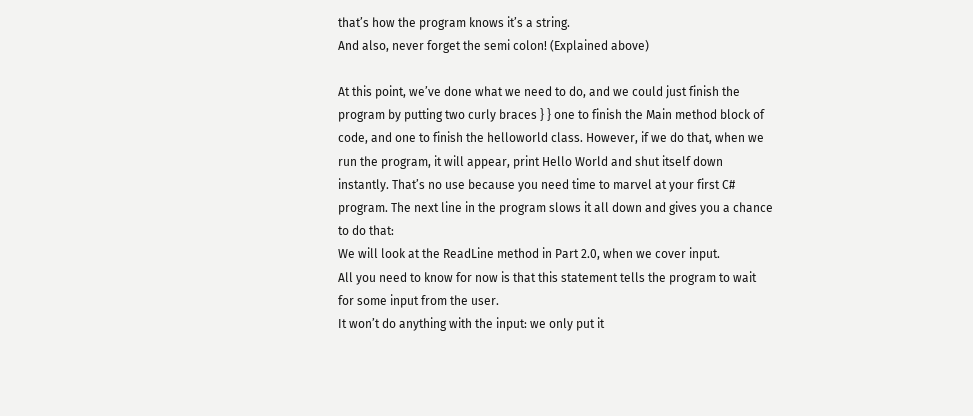that’s how the program knows it’s a string.
And also, never forget the semi colon! (Explained above)

At this point, we’ve done what we need to do, and we could just finish the program by putting two curly braces } } one to finish the Main method block of code, and one to finish the helloworld class. However, if we do that, when we run the program, it will appear, print Hello World and shut itself down instantly. That’s no use because you need time to marvel at your first C# program. The next line in the program slows it all down and gives you a chance to do that:
We will look at the ReadLine method in Part 2.0, when we cover input.
All you need to know for now is that this statement tells the program to wait for some input from the user.
It won’t do anything with the input: we only put it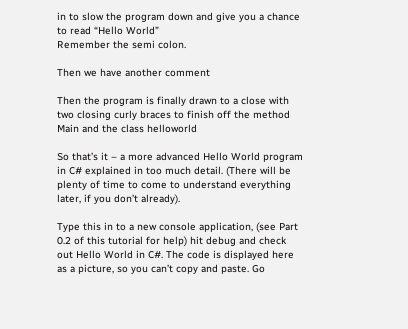in to slow the program down and give you a chance to read “Hello World”
Remember the semi colon.

Then we have another comment

Then the program is finally drawn to a close with two closing curly braces to finish off the method Main and the class helloworld

So that’s it – a more advanced Hello World program in C# explained in too much detail. (There will be plenty of time to come to understand everything later, if you don’t already).

Type this in to a new console application, (see Part 0.2 of this tutorial for help) hit debug and check out Hello World in C#. The code is displayed here as a picture, so you can’t copy and paste. Go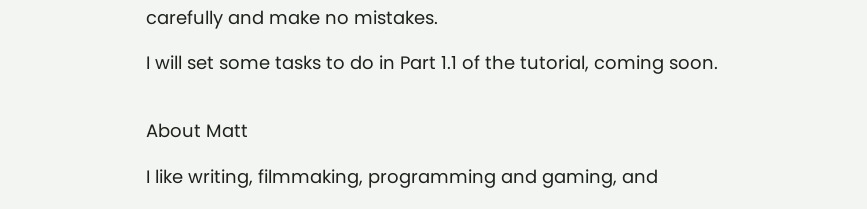carefully and make no mistakes.

I will set some tasks to do in Part 1.1 of the tutorial, coming soon.


About Matt

I like writing, filmmaking, programming and gaming, and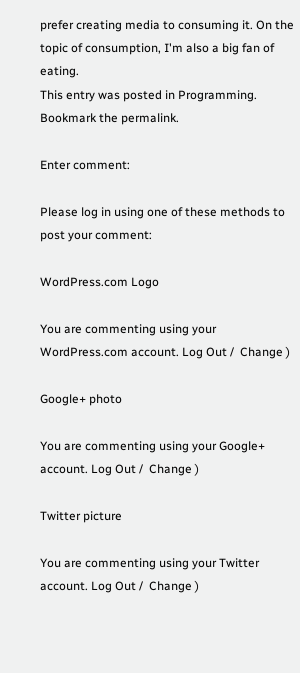prefer creating media to consuming it. On the topic of consumption, I'm also a big fan of eating.
This entry was posted in Programming. Bookmark the permalink.

Enter comment:

Please log in using one of these methods to post your comment:

WordPress.com Logo

You are commenting using your WordPress.com account. Log Out /  Change )

Google+ photo

You are commenting using your Google+ account. Log Out /  Change )

Twitter picture

You are commenting using your Twitter account. Log Out /  Change )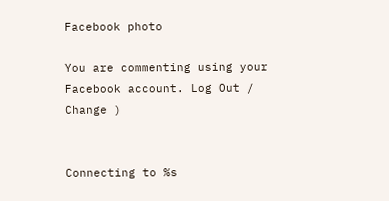Facebook photo

You are commenting using your Facebook account. Log Out /  Change )


Connecting to %s